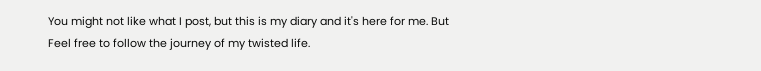You might not like what I post, but this is my diary and it's here for me. But Feel free to follow the journey of my twisted life.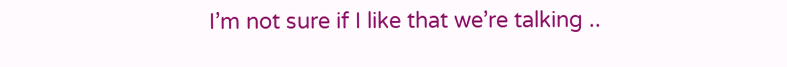I’m not sure if I like that we’re talking ..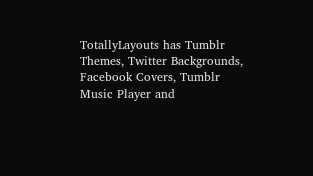TotallyLayouts has Tumblr Themes, Twitter Backgrounds, Facebook Covers, Tumblr Music Player and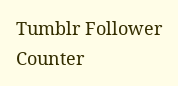Tumblr Follower Counter